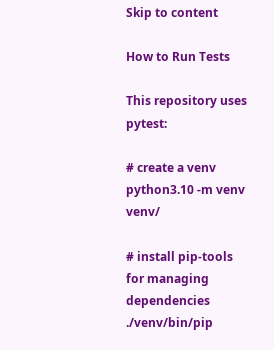Skip to content

How to Run Tests

This repository uses pytest:

# create a venv
python3.10 -m venv venv/

# install pip-tools for managing dependencies
./venv/bin/pip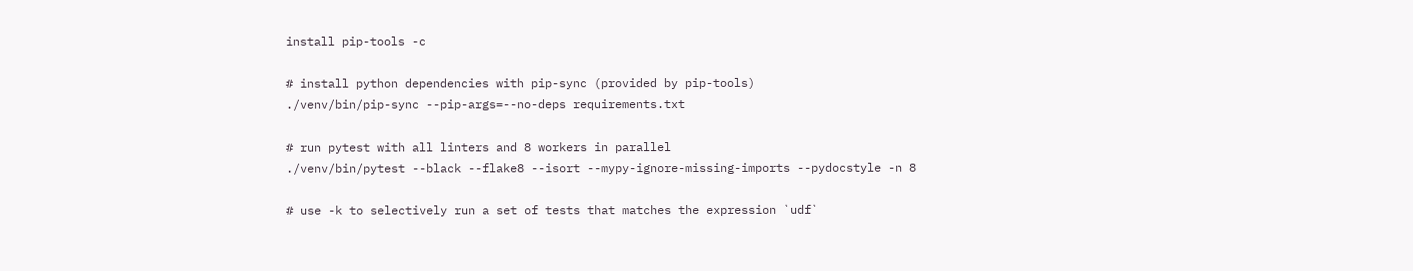install pip-tools -c

# install python dependencies with pip-sync (provided by pip-tools)
./venv/bin/pip-sync --pip-args=--no-deps requirements.txt

# run pytest with all linters and 8 workers in parallel
./venv/bin/pytest --black --flake8 --isort --mypy-ignore-missing-imports --pydocstyle -n 8

# use -k to selectively run a set of tests that matches the expression `udf`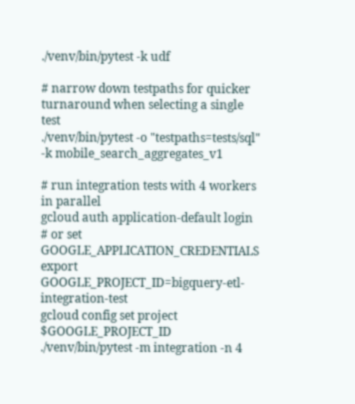./venv/bin/pytest -k udf

# narrow down testpaths for quicker turnaround when selecting a single test
./venv/bin/pytest -o "testpaths=tests/sql" -k mobile_search_aggregates_v1

# run integration tests with 4 workers in parallel
gcloud auth application-default login # or set GOOGLE_APPLICATION_CREDENTIALS
export GOOGLE_PROJECT_ID=bigquery-etl-integration-test
gcloud config set project $GOOGLE_PROJECT_ID
./venv/bin/pytest -m integration -n 4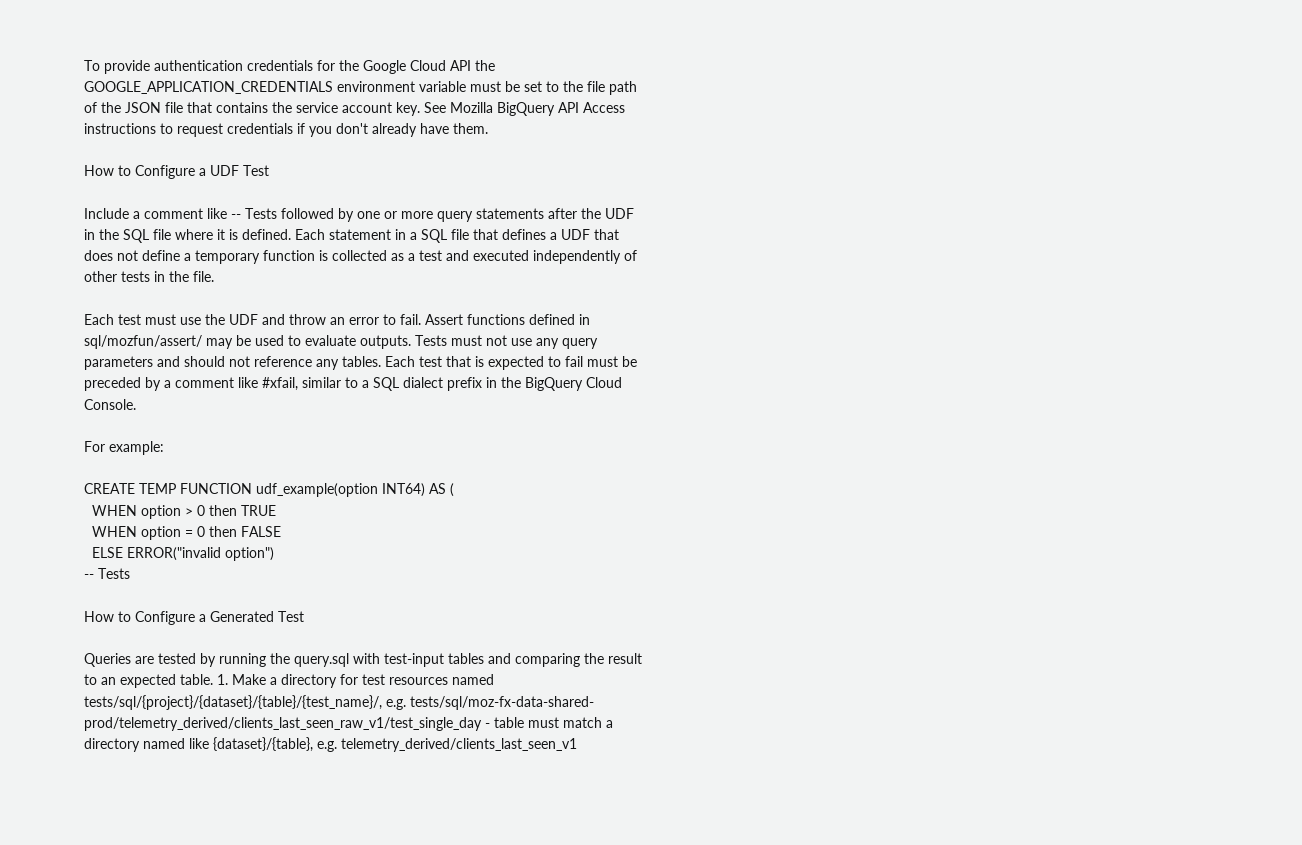To provide authentication credentials for the Google Cloud API the GOOGLE_APPLICATION_CREDENTIALS environment variable must be set to the file path of the JSON file that contains the service account key. See Mozilla BigQuery API Access instructions to request credentials if you don't already have them.

How to Configure a UDF Test

Include a comment like -- Tests followed by one or more query statements after the UDF in the SQL file where it is defined. Each statement in a SQL file that defines a UDF that does not define a temporary function is collected as a test and executed independently of other tests in the file.

Each test must use the UDF and throw an error to fail. Assert functions defined in sql/mozfun/assert/ may be used to evaluate outputs. Tests must not use any query parameters and should not reference any tables. Each test that is expected to fail must be preceded by a comment like #xfail, similar to a SQL dialect prefix in the BigQuery Cloud Console.

For example:

CREATE TEMP FUNCTION udf_example(option INT64) AS (
  WHEN option > 0 then TRUE
  WHEN option = 0 then FALSE
  ELSE ERROR("invalid option")
-- Tests

How to Configure a Generated Test

Queries are tested by running the query.sql with test-input tables and comparing the result to an expected table. 1. Make a directory for test resources named tests/sql/{project}/{dataset}/{table}/{test_name}/, e.g. tests/sql/moz-fx-data-shared-prod/telemetry_derived/clients_last_seen_raw_v1/test_single_day - table must match a directory named like {dataset}/{table}, e.g. telemetry_derived/clients_last_seen_v1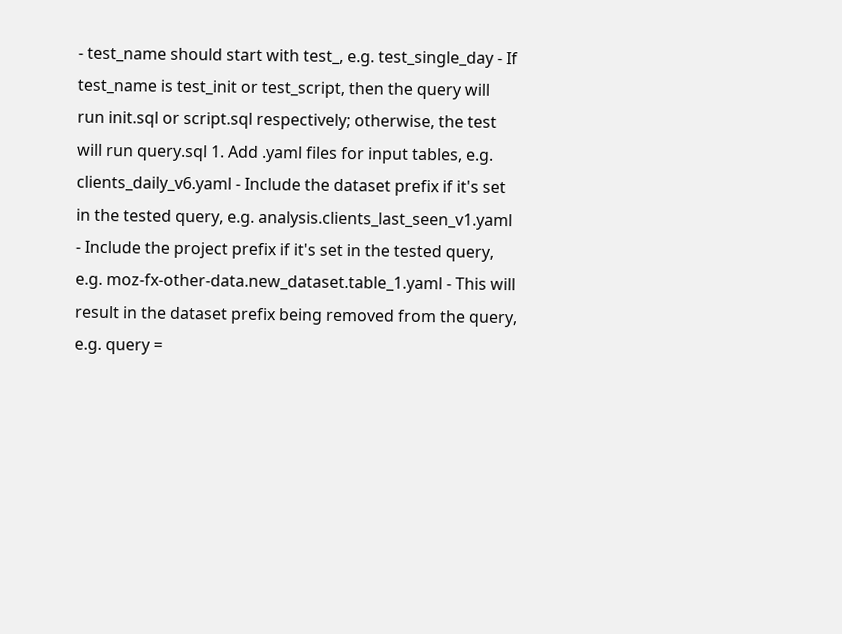- test_name should start with test_, e.g. test_single_day - If test_name is test_init or test_script, then the query will run init.sql or script.sql respectively; otherwise, the test will run query.sql 1. Add .yaml files for input tables, e.g. clients_daily_v6.yaml - Include the dataset prefix if it's set in the tested query, e.g. analysis.clients_last_seen_v1.yaml - Include the project prefix if it's set in the tested query, e.g. moz-fx-other-data.new_dataset.table_1.yaml - This will result in the dataset prefix being removed from the query, e.g. query =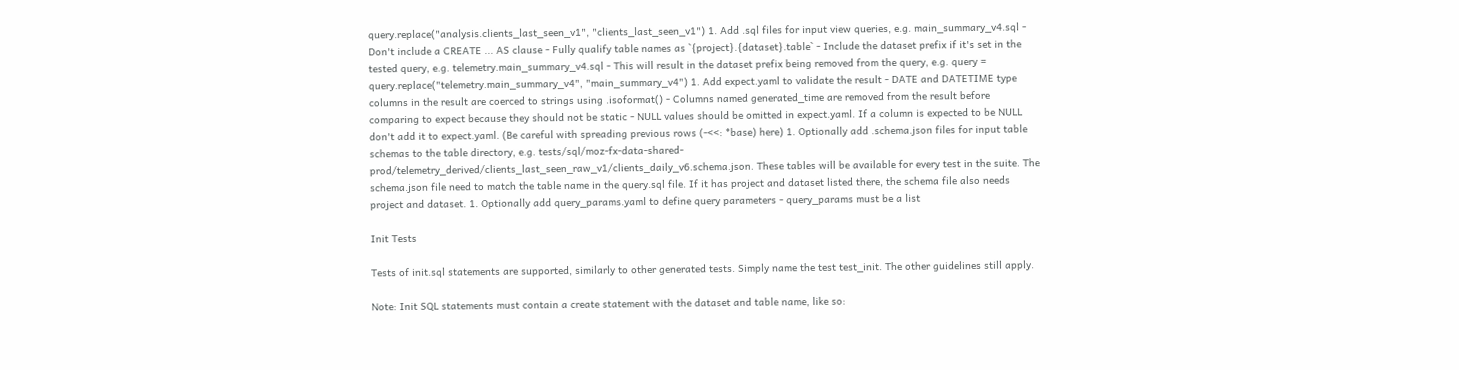query.replace("analysis.clients_last_seen_v1", "clients_last_seen_v1") 1. Add .sql files for input view queries, e.g. main_summary_v4.sql - Don't include a CREATE ... AS clause - Fully qualify table names as `{project}.{dataset}.table` - Include the dataset prefix if it's set in the tested query, e.g. telemetry.main_summary_v4.sql - This will result in the dataset prefix being removed from the query, e.g. query = query.replace("telemetry.main_summary_v4", "main_summary_v4") 1. Add expect.yaml to validate the result - DATE and DATETIME type columns in the result are coerced to strings using .isoformat() - Columns named generated_time are removed from the result before comparing to expect because they should not be static - NULL values should be omitted in expect.yaml. If a column is expected to be NULL don't add it to expect.yaml. (Be careful with spreading previous rows (-<<: *base) here) 1. Optionally add .schema.json files for input table schemas to the table directory, e.g. tests/sql/moz-fx-data-shared-prod/telemetry_derived/clients_last_seen_raw_v1/clients_daily_v6.schema.json. These tables will be available for every test in the suite. The schema.json file need to match the table name in the query.sql file. If it has project and dataset listed there, the schema file also needs project and dataset. 1. Optionally add query_params.yaml to define query parameters - query_params must be a list

Init Tests

Tests of init.sql statements are supported, similarly to other generated tests. Simply name the test test_init. The other guidelines still apply.

Note: Init SQL statements must contain a create statement with the dataset and table name, like so: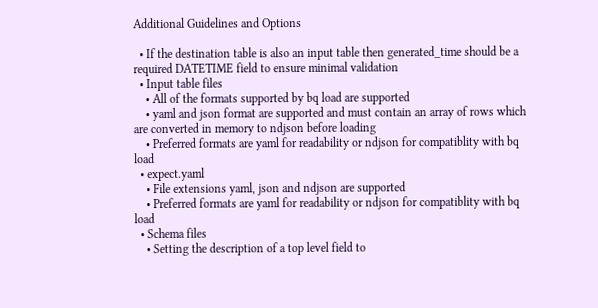Additional Guidelines and Options

  • If the destination table is also an input table then generated_time should be a required DATETIME field to ensure minimal validation
  • Input table files
    • All of the formats supported by bq load are supported
    • yaml and json format are supported and must contain an array of rows which are converted in memory to ndjson before loading
    • Preferred formats are yaml for readability or ndjson for compatiblity with bq load
  • expect.yaml
    • File extensions yaml, json and ndjson are supported
    • Preferred formats are yaml for readability or ndjson for compatiblity with bq load
  • Schema files
    • Setting the description of a top level field to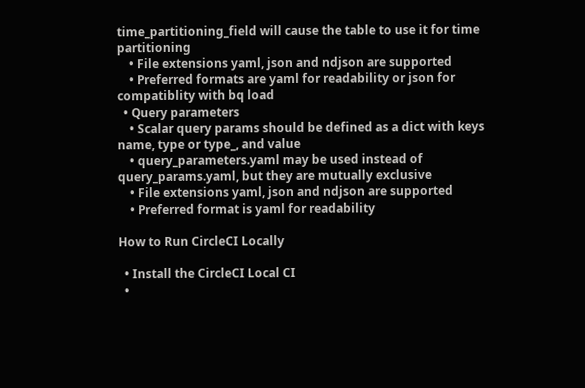time_partitioning_field will cause the table to use it for time partitioning
    • File extensions yaml, json and ndjson are supported
    • Preferred formats are yaml for readability or json for compatiblity with bq load
  • Query parameters
    • Scalar query params should be defined as a dict with keys name, type or type_, and value
    • query_parameters.yaml may be used instead of query_params.yaml, but they are mutually exclusive
    • File extensions yaml, json and ndjson are supported
    • Preferred format is yaml for readability

How to Run CircleCI Locally

  • Install the CircleCI Local CI
  •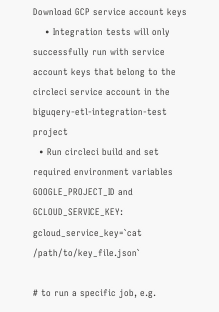Download GCP service account keys
    • Integration tests will only successfully run with service account keys that belong to the circleci service account in the biguqery-etl-integration-test project
  • Run circleci build and set required environment variables GOOGLE_PROJECT_ID and GCLOUD_SERVICE_KEY:
gcloud_service_key=`cat /path/to/key_file.json`

# to run a specific job, e.g.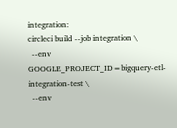integration:
circleci build --job integration \
  --env GOOGLE_PROJECT_ID=bigquery-etl-integration-test \
  --env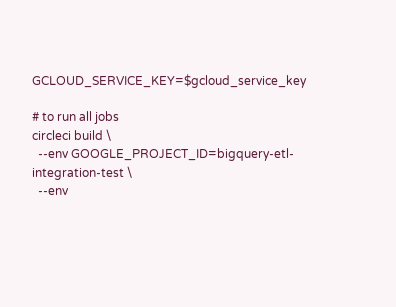GCLOUD_SERVICE_KEY=$gcloud_service_key

# to run all jobs
circleci build \
  --env GOOGLE_PROJECT_ID=bigquery-etl-integration-test \
  --env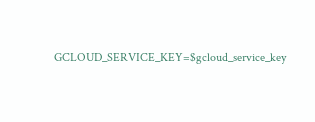GCLOUD_SERVICE_KEY=$gcloud_service_key